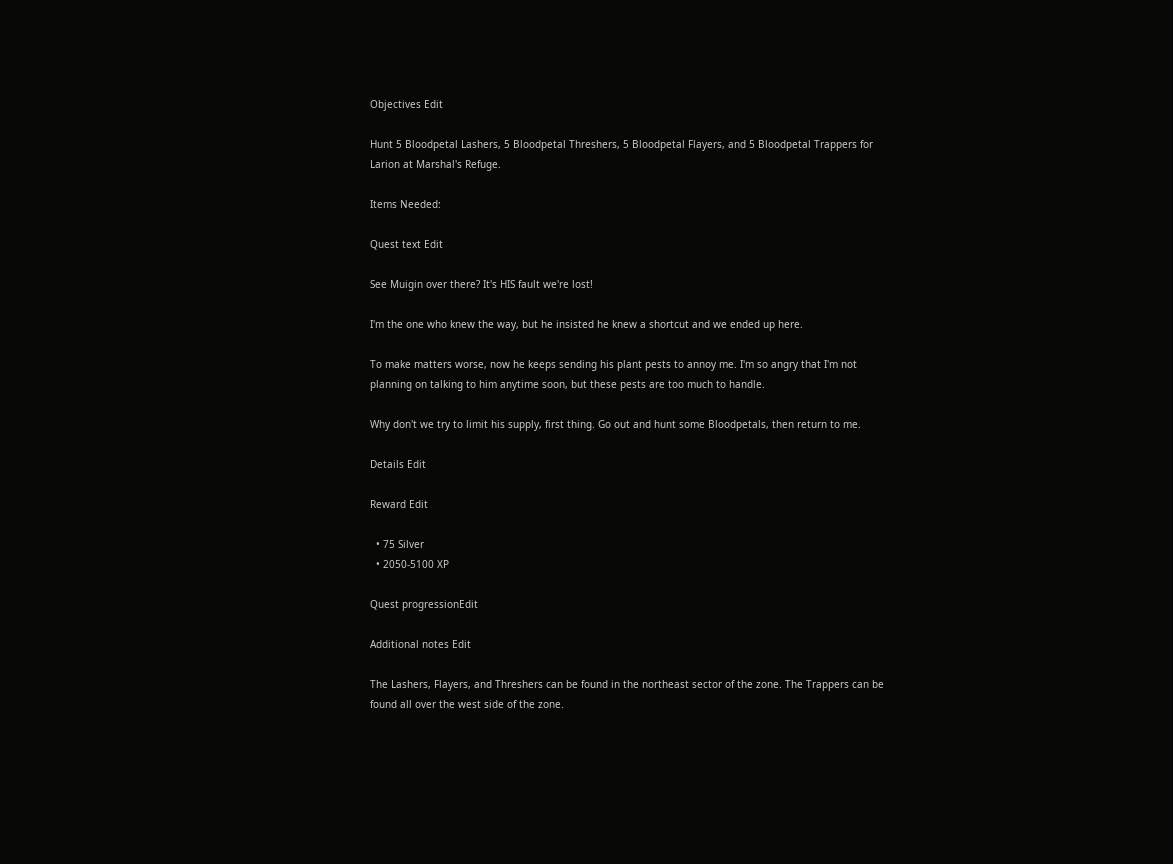Objectives Edit

Hunt 5 Bloodpetal Lashers, 5 Bloodpetal Threshers, 5 Bloodpetal Flayers, and 5 Bloodpetal Trappers for Larion at Marshal's Refuge.

Items Needed:

Quest text Edit

See Muigin over there? It's HIS fault we're lost!

I'm the one who knew the way, but he insisted he knew a shortcut and we ended up here.

To make matters worse, now he keeps sending his plant pests to annoy me. I'm so angry that I'm not planning on talking to him anytime soon, but these pests are too much to handle.

Why don't we try to limit his supply, first thing. Go out and hunt some Bloodpetals, then return to me.

Details Edit

Reward Edit

  • 75 Silver
  • 2050-5100 XP

Quest progressionEdit

Additional notes Edit

The Lashers, Flayers, and Threshers can be found in the northeast sector of the zone. The Trappers can be found all over the west side of the zone.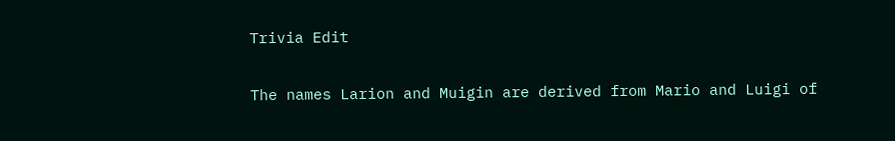Trivia Edit

The names Larion and Muigin are derived from Mario and Luigi of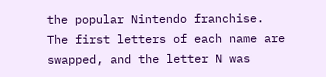the popular Nintendo franchise. The first letters of each name are swapped, and the letter N was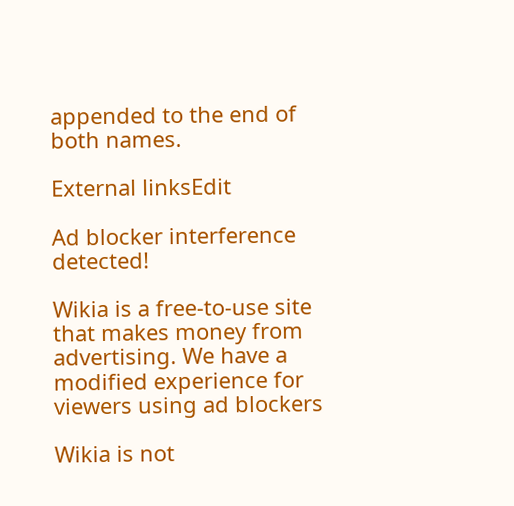appended to the end of both names.

External linksEdit

Ad blocker interference detected!

Wikia is a free-to-use site that makes money from advertising. We have a modified experience for viewers using ad blockers

Wikia is not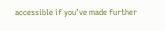accessible if you’ve made further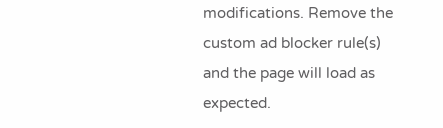modifications. Remove the custom ad blocker rule(s) and the page will load as expected.